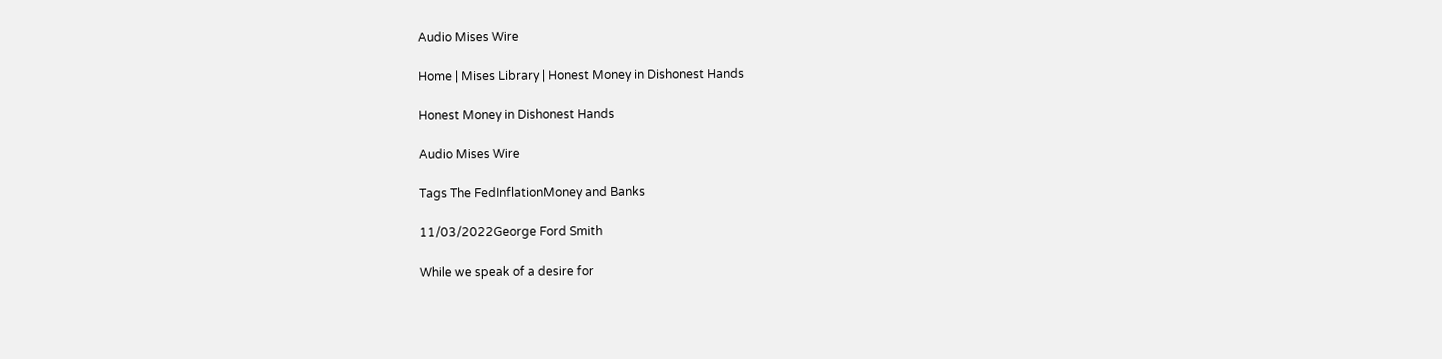Audio Mises Wire

Home | Mises Library | Honest Money in Dishonest Hands

Honest Money in Dishonest Hands

Audio Mises Wire

Tags The FedInflationMoney and Banks

11/03/2022George Ford Smith

While we speak of a desire for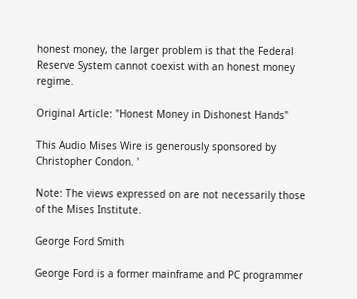honest money, the larger problem is that the Federal Reserve System cannot coexist with an honest money regime.

Original Article: "Honest Money in Dishonest Hands"

This Audio Mises Wire is generously sponsored by Christopher Condon. '

Note: The views expressed on are not necessarily those of the Mises Institute.

George Ford Smith

George Ford is a former mainframe and PC programmer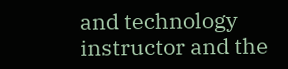and technology instructor and the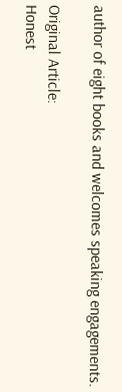author of eight books and welcomes speaking engagements.

Original Article:
Honest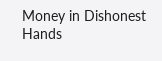Money in Dishonest Hands